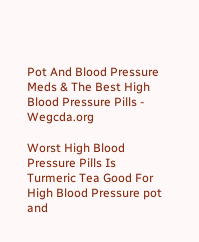Pot And Blood Pressure Meds & The Best High Blood Pressure Pills - Wegcda.org

Worst High Blood Pressure Pills Is Turmeric Tea Good For High Blood Pressure pot and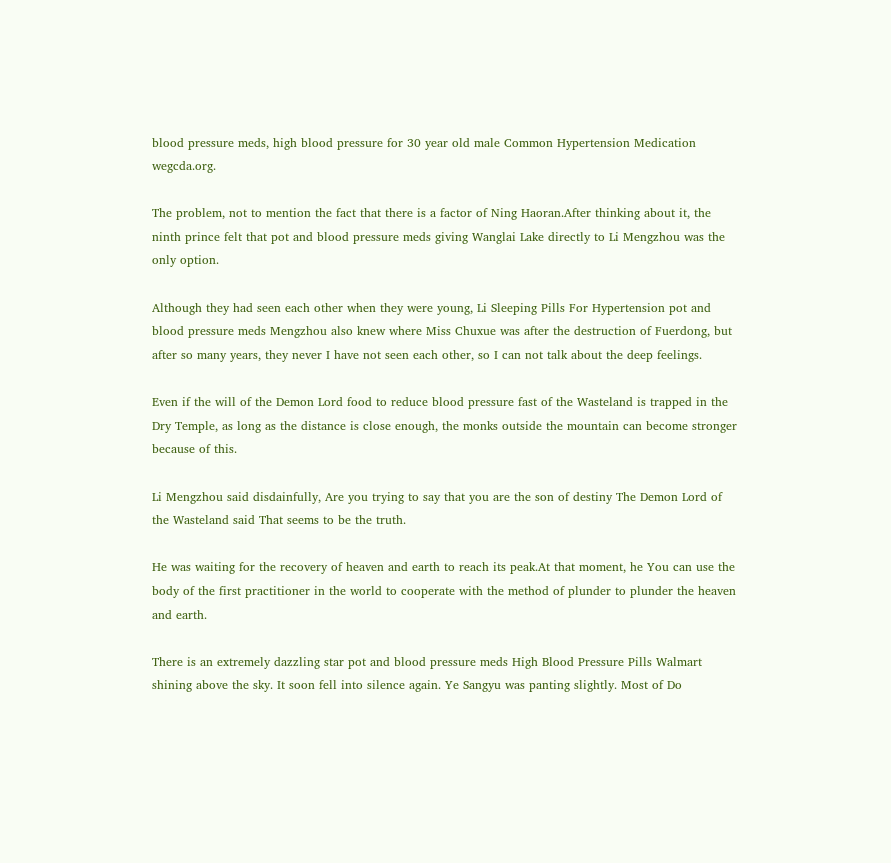blood pressure meds, high blood pressure for 30 year old male Common Hypertension Medication wegcda.org.

The problem, not to mention the fact that there is a factor of Ning Haoran.After thinking about it, the ninth prince felt that pot and blood pressure meds giving Wanglai Lake directly to Li Mengzhou was the only option.

Although they had seen each other when they were young, Li Sleeping Pills For Hypertension pot and blood pressure meds Mengzhou also knew where Miss Chuxue was after the destruction of Fuerdong, but after so many years, they never I have not seen each other, so I can not talk about the deep feelings.

Even if the will of the Demon Lord food to reduce blood pressure fast of the Wasteland is trapped in the Dry Temple, as long as the distance is close enough, the monks outside the mountain can become stronger because of this.

Li Mengzhou said disdainfully, Are you trying to say that you are the son of destiny The Demon Lord of the Wasteland said That seems to be the truth.

He was waiting for the recovery of heaven and earth to reach its peak.At that moment, he You can use the body of the first practitioner in the world to cooperate with the method of plunder to plunder the heaven and earth.

There is an extremely dazzling star pot and blood pressure meds High Blood Pressure Pills Walmart shining above the sky. It soon fell into silence again. Ye Sangyu was panting slightly. Most of Do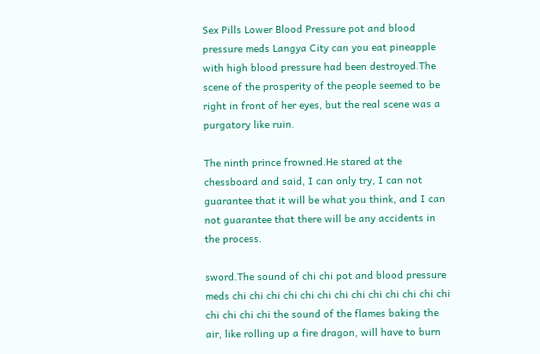Sex Pills Lower Blood Pressure pot and blood pressure meds Langya City can you eat pineapple with high blood pressure had been destroyed.The scene of the prosperity of the people seemed to be right in front of her eyes, but the real scene was a purgatory like ruin.

The ninth prince frowned.He stared at the chessboard and said, I can only try, I can not guarantee that it will be what you think, and I can not guarantee that there will be any accidents in the process.

sword.The sound of chi chi pot and blood pressure meds chi chi chi chi chi chi chi chi chi chi chi chi chi chi chi chi chi the sound of the flames baking the air, like rolling up a fire dragon, will have to burn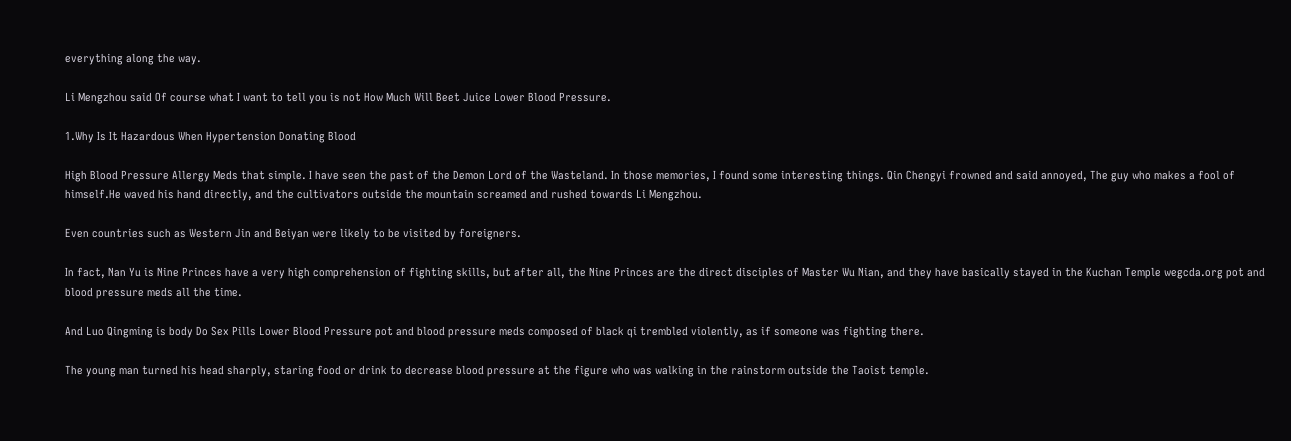everything along the way.

Li Mengzhou said Of course what I want to tell you is not How Much Will Beet Juice Lower Blood Pressure.

1.Why Is It Hazardous When Hypertension Donating Blood

High Blood Pressure Allergy Meds that simple. I have seen the past of the Demon Lord of the Wasteland. In those memories, I found some interesting things. Qin Chengyi frowned and said annoyed, The guy who makes a fool of himself.He waved his hand directly, and the cultivators outside the mountain screamed and rushed towards Li Mengzhou.

Even countries such as Western Jin and Beiyan were likely to be visited by foreigners.

In fact, Nan Yu is Nine Princes have a very high comprehension of fighting skills, but after all, the Nine Princes are the direct disciples of Master Wu Nian, and they have basically stayed in the Kuchan Temple wegcda.org pot and blood pressure meds all the time.

And Luo Qingming is body Do Sex Pills Lower Blood Pressure pot and blood pressure meds composed of black qi trembled violently, as if someone was fighting there.

The young man turned his head sharply, staring food or drink to decrease blood pressure at the figure who was walking in the rainstorm outside the Taoist temple.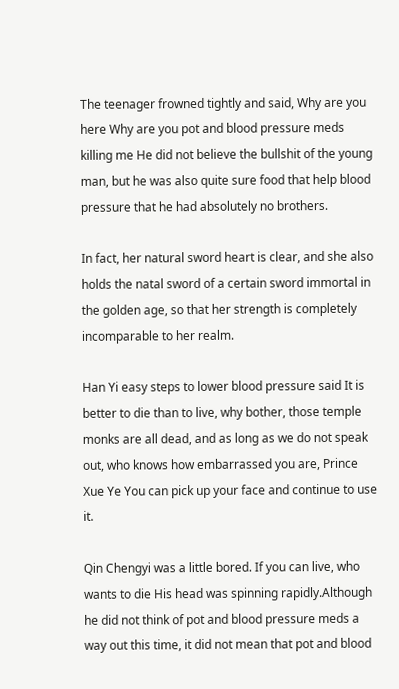The teenager frowned tightly and said, Why are you here Why are you pot and blood pressure meds killing me He did not believe the bullshit of the young man, but he was also quite sure food that help blood pressure that he had absolutely no brothers.

In fact, her natural sword heart is clear, and she also holds the natal sword of a certain sword immortal in the golden age, so that her strength is completely incomparable to her realm.

Han Yi easy steps to lower blood pressure said It is better to die than to live, why bother, those temple monks are all dead, and as long as we do not speak out, who knows how embarrassed you are, Prince Xue Ye You can pick up your face and continue to use it.

Qin Chengyi was a little bored. If you can live, who wants to die His head was spinning rapidly.Although he did not think of pot and blood pressure meds a way out this time, it did not mean that pot and blood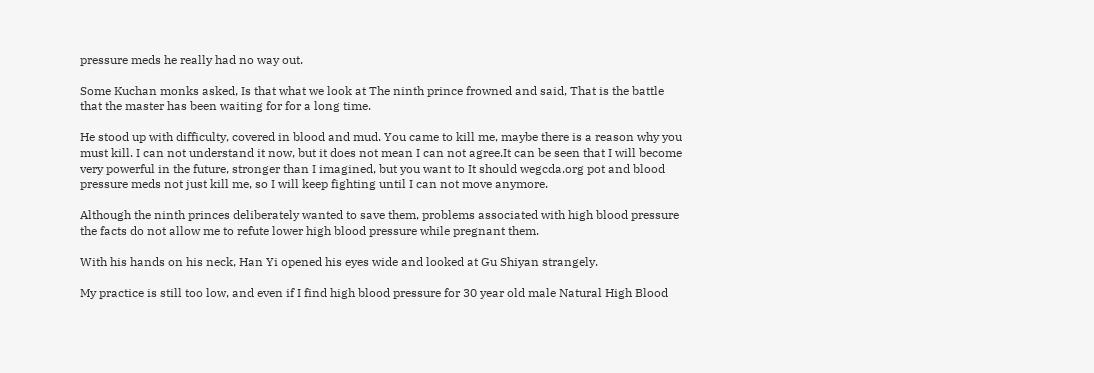pressure meds he really had no way out.

Some Kuchan monks asked, Is that what we look at The ninth prince frowned and said, That is the battle that the master has been waiting for for a long time.

He stood up with difficulty, covered in blood and mud. You came to kill me, maybe there is a reason why you must kill. I can not understand it now, but it does not mean I can not agree.It can be seen that I will become very powerful in the future, stronger than I imagined, but you want to It should wegcda.org pot and blood pressure meds not just kill me, so I will keep fighting until I can not move anymore.

Although the ninth princes deliberately wanted to save them, problems associated with high blood pressure the facts do not allow me to refute lower high blood pressure while pregnant them.

With his hands on his neck, Han Yi opened his eyes wide and looked at Gu Shiyan strangely.

My practice is still too low, and even if I find high blood pressure for 30 year old male Natural High Blood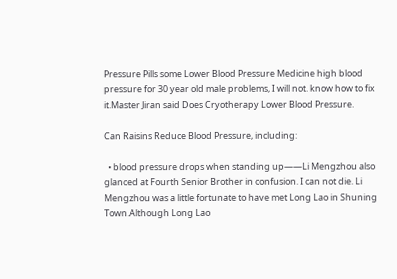Pressure Pills some Lower Blood Pressure Medicine high blood pressure for 30 year old male problems, I will not. know how to fix it.Master Jiran said Does Cryotherapy Lower Blood Pressure.

Can Raisins Reduce Blood Pressure, including:

  • blood pressure drops when standing up——Li Mengzhou also glanced at Fourth Senior Brother in confusion. I can not die. Li Mengzhou was a little fortunate to have met Long Lao in Shuning Town.Although Long Lao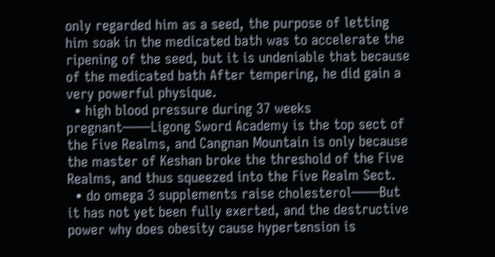only regarded him as a seed, the purpose of letting him soak in the medicated bath was to accelerate the ripening of the seed, but it is undeniable that because of the medicated bath After tempering, he did gain a very powerful physique.
  • high blood pressure during 37 weeks pregnant——Ligong Sword Academy is the top sect of the Five Realms, and Cangnan Mountain is only because the master of Keshan broke the threshold of the Five Realms, and thus squeezed into the Five Realm Sect.
  • do omega 3 supplements raise cholesterol——But it has not yet been fully exerted, and the destructive power why does obesity cause hypertension is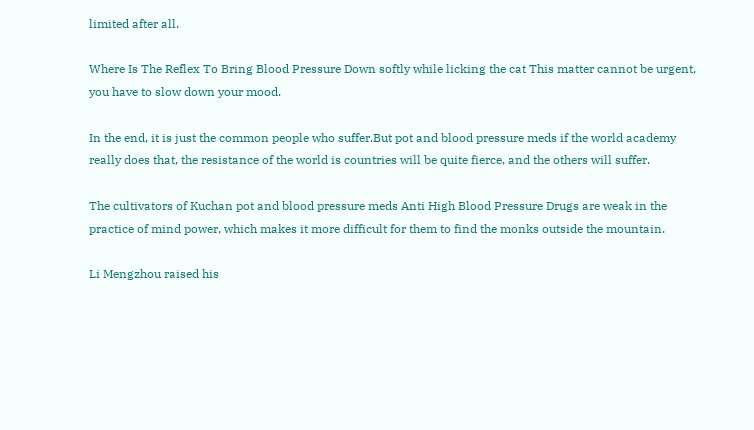limited after all.

Where Is The Reflex To Bring Blood Pressure Down softly while licking the cat This matter cannot be urgent, you have to slow down your mood.

In the end, it is just the common people who suffer.But pot and blood pressure meds if the world academy really does that, the resistance of the world is countries will be quite fierce, and the others will suffer.

The cultivators of Kuchan pot and blood pressure meds Anti High Blood Pressure Drugs are weak in the practice of mind power, which makes it more difficult for them to find the monks outside the mountain.

Li Mengzhou raised his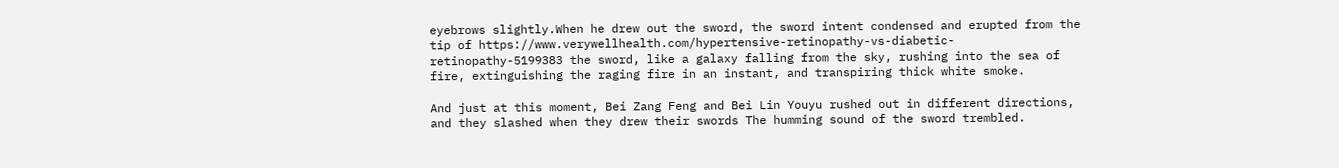eyebrows slightly.When he drew out the sword, the sword intent condensed and erupted from the tip of https://www.verywellhealth.com/hypertensive-retinopathy-vs-diabetic-retinopathy-5199383 the sword, like a galaxy falling from the sky, rushing into the sea of fire, extinguishing the raging fire in an instant, and transpiring thick white smoke.

And just at this moment, Bei Zang Feng and Bei Lin Youyu rushed out in different directions, and they slashed when they drew their swords The humming sound of the sword trembled.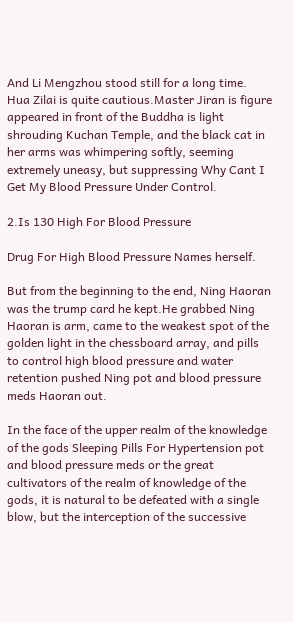And Li Mengzhou stood still for a long time. Hua Zilai is quite cautious.Master Jiran is figure appeared in front of the Buddha is light shrouding Kuchan Temple, and the black cat in her arms was whimpering softly, seeming extremely uneasy, but suppressing Why Cant I Get My Blood Pressure Under Control.

2.Is 130 High For Blood Pressure

Drug For High Blood Pressure Names herself.

But from the beginning to the end, Ning Haoran was the trump card he kept.He grabbed Ning Haoran is arm, came to the weakest spot of the golden light in the chessboard array, and pills to control high blood pressure and water retention pushed Ning pot and blood pressure meds Haoran out.

In the face of the upper realm of the knowledge of the gods Sleeping Pills For Hypertension pot and blood pressure meds or the great cultivators of the realm of knowledge of the gods, it is natural to be defeated with a single blow, but the interception of the successive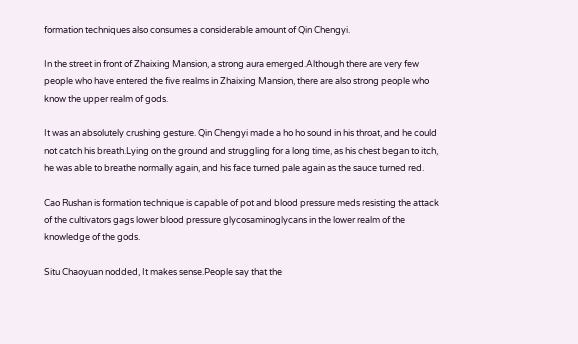formation techniques also consumes a considerable amount of Qin Chengyi.

In the street in front of Zhaixing Mansion, a strong aura emerged.Although there are very few people who have entered the five realms in Zhaixing Mansion, there are also strong people who know the upper realm of gods.

It was an absolutely crushing gesture. Qin Chengyi made a ho ho sound in his throat, and he could not catch his breath.Lying on the ground and struggling for a long time, as his chest began to itch, he was able to breathe normally again, and his face turned pale again as the sauce turned red.

Cao Rushan is formation technique is capable of pot and blood pressure meds resisting the attack of the cultivators gags lower blood pressure glycosaminoglycans in the lower realm of the knowledge of the gods.

Situ Chaoyuan nodded, It makes sense.People say that the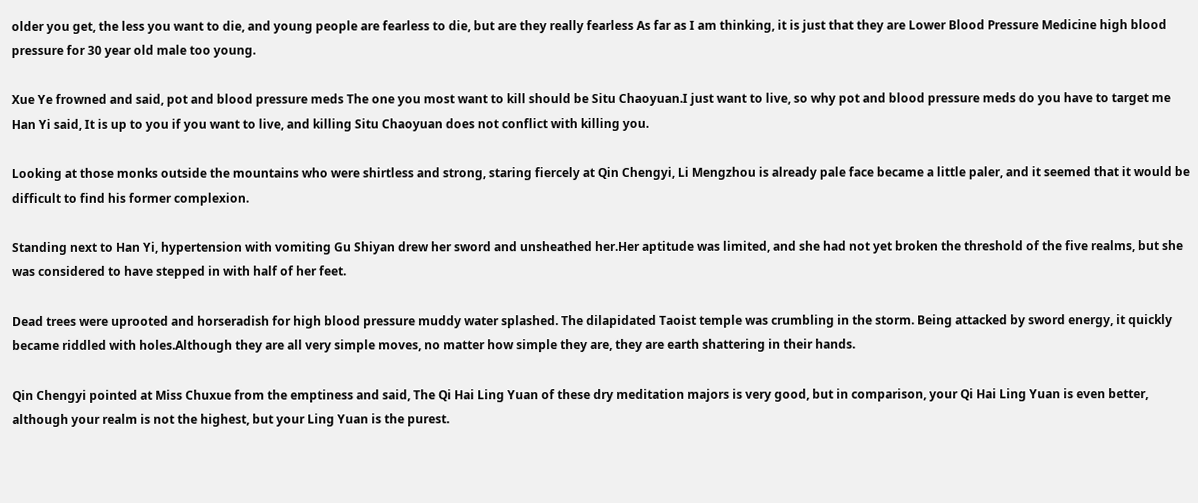older you get, the less you want to die, and young people are fearless to die, but are they really fearless As far as I am thinking, it is just that they are Lower Blood Pressure Medicine high blood pressure for 30 year old male too young.

Xue Ye frowned and said, pot and blood pressure meds The one you most want to kill should be Situ Chaoyuan.I just want to live, so why pot and blood pressure meds do you have to target me Han Yi said, It is up to you if you want to live, and killing Situ Chaoyuan does not conflict with killing you.

Looking at those monks outside the mountains who were shirtless and strong, staring fiercely at Qin Chengyi, Li Mengzhou is already pale face became a little paler, and it seemed that it would be difficult to find his former complexion.

Standing next to Han Yi, hypertension with vomiting Gu Shiyan drew her sword and unsheathed her.Her aptitude was limited, and she had not yet broken the threshold of the five realms, but she was considered to have stepped in with half of her feet.

Dead trees were uprooted and horseradish for high blood pressure muddy water splashed. The dilapidated Taoist temple was crumbling in the storm. Being attacked by sword energy, it quickly became riddled with holes.Although they are all very simple moves, no matter how simple they are, they are earth shattering in their hands.

Qin Chengyi pointed at Miss Chuxue from the emptiness and said, The Qi Hai Ling Yuan of these dry meditation majors is very good, but in comparison, your Qi Hai Ling Yuan is even better, although your realm is not the highest, but your Ling Yuan is the purest.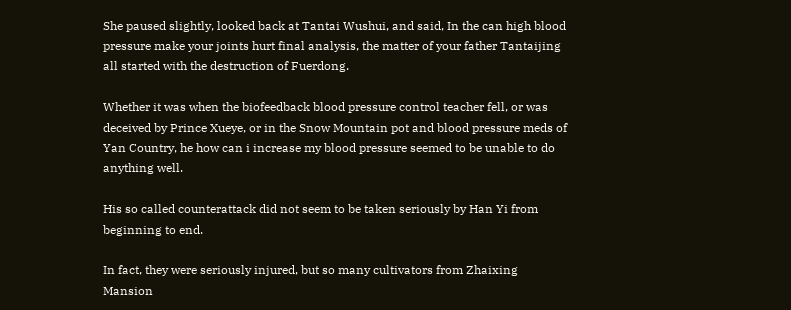She paused slightly, looked back at Tantai Wushui, and said, In the can high blood pressure make your joints hurt final analysis, the matter of your father Tantaijing all started with the destruction of Fuerdong.

Whether it was when the biofeedback blood pressure control teacher fell, or was deceived by Prince Xueye, or in the Snow Mountain pot and blood pressure meds of Yan Country, he how can i increase my blood pressure seemed to be unable to do anything well.

His so called counterattack did not seem to be taken seriously by Han Yi from beginning to end.

In fact, they were seriously injured, but so many cultivators from Zhaixing Mansion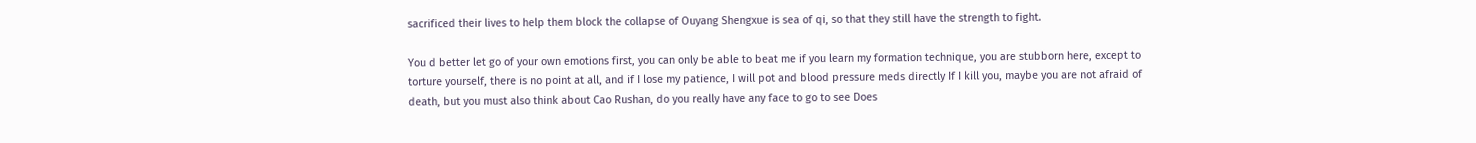sacrificed their lives to help them block the collapse of Ouyang Shengxue is sea of qi, so that they still have the strength to fight.

You d better let go of your own emotions first, you can only be able to beat me if you learn my formation technique, you are stubborn here, except to torture yourself, there is no point at all, and if I lose my patience, I will pot and blood pressure meds directly If I kill you, maybe you are not afraid of death, but you must also think about Cao Rushan, do you really have any face to go to see Does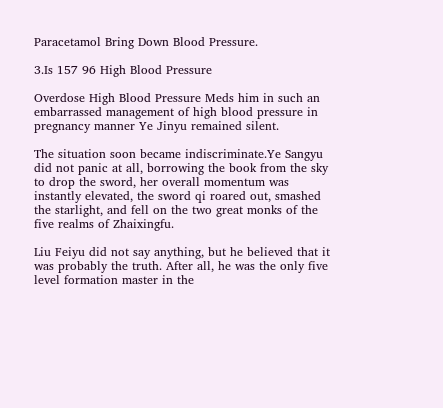Paracetamol Bring Down Blood Pressure.

3.Is 157 96 High Blood Pressure

Overdose High Blood Pressure Meds him in such an embarrassed management of high blood pressure in pregnancy manner Ye Jinyu remained silent.

The situation soon became indiscriminate.Ye Sangyu did not panic at all, borrowing the book from the sky to drop the sword, her overall momentum was instantly elevated, the sword qi roared out, smashed the starlight, and fell on the two great monks of the five realms of Zhaixingfu.

Liu Feiyu did not say anything, but he believed that it was probably the truth. After all, he was the only five level formation master in the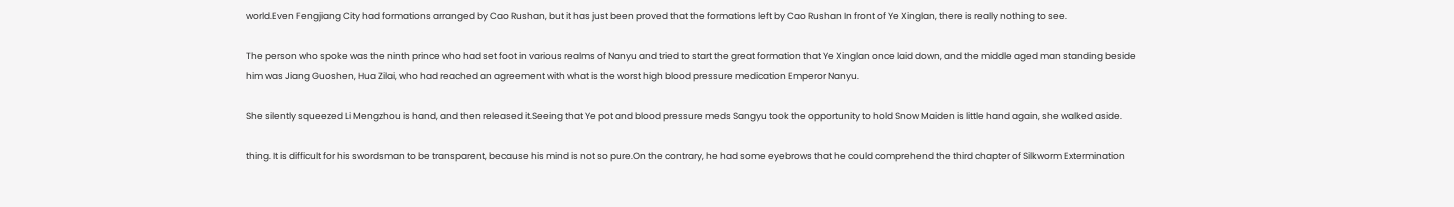world.Even Fengjiang City had formations arranged by Cao Rushan, but it has just been proved that the formations left by Cao Rushan In front of Ye Xinglan, there is really nothing to see.

The person who spoke was the ninth prince who had set foot in various realms of Nanyu and tried to start the great formation that Ye Xinglan once laid down, and the middle aged man standing beside him was Jiang Guoshen, Hua Zilai, who had reached an agreement with what is the worst high blood pressure medication Emperor Nanyu.

She silently squeezed Li Mengzhou is hand, and then released it.Seeing that Ye pot and blood pressure meds Sangyu took the opportunity to hold Snow Maiden is little hand again, she walked aside.

thing. It is difficult for his swordsman to be transparent, because his mind is not so pure.On the contrary, he had some eyebrows that he could comprehend the third chapter of Silkworm Extermination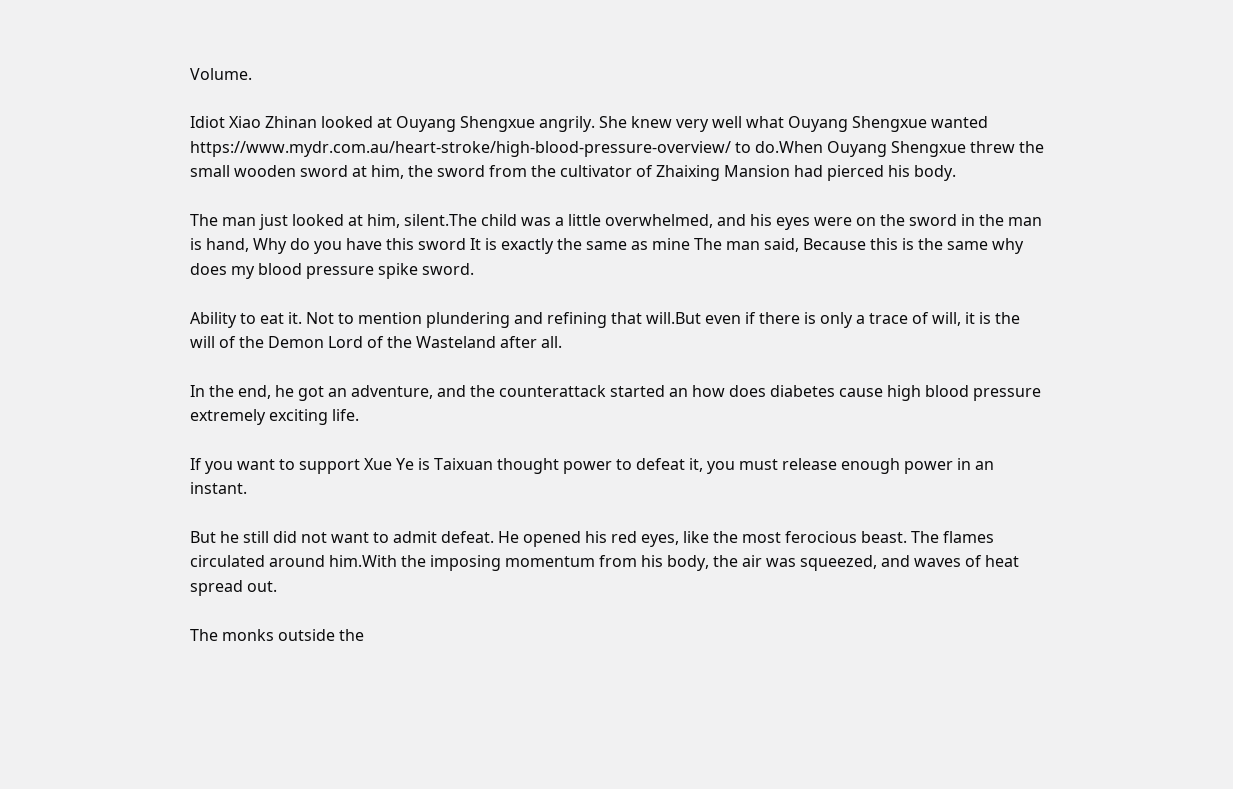Volume.

Idiot Xiao Zhinan looked at Ouyang Shengxue angrily. She knew very well what Ouyang Shengxue wanted https://www.mydr.com.au/heart-stroke/high-blood-pressure-overview/ to do.When Ouyang Shengxue threw the small wooden sword at him, the sword from the cultivator of Zhaixing Mansion had pierced his body.

The man just looked at him, silent.The child was a little overwhelmed, and his eyes were on the sword in the man is hand, Why do you have this sword It is exactly the same as mine The man said, Because this is the same why does my blood pressure spike sword.

Ability to eat it. Not to mention plundering and refining that will.But even if there is only a trace of will, it is the will of the Demon Lord of the Wasteland after all.

In the end, he got an adventure, and the counterattack started an how does diabetes cause high blood pressure extremely exciting life.

If you want to support Xue Ye is Taixuan thought power to defeat it, you must release enough power in an instant.

But he still did not want to admit defeat. He opened his red eyes, like the most ferocious beast. The flames circulated around him.With the imposing momentum from his body, the air was squeezed, and waves of heat spread out.

The monks outside the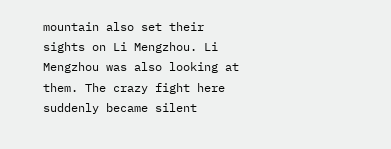mountain also set their sights on Li Mengzhou. Li Mengzhou was also looking at them. The crazy fight here suddenly became silent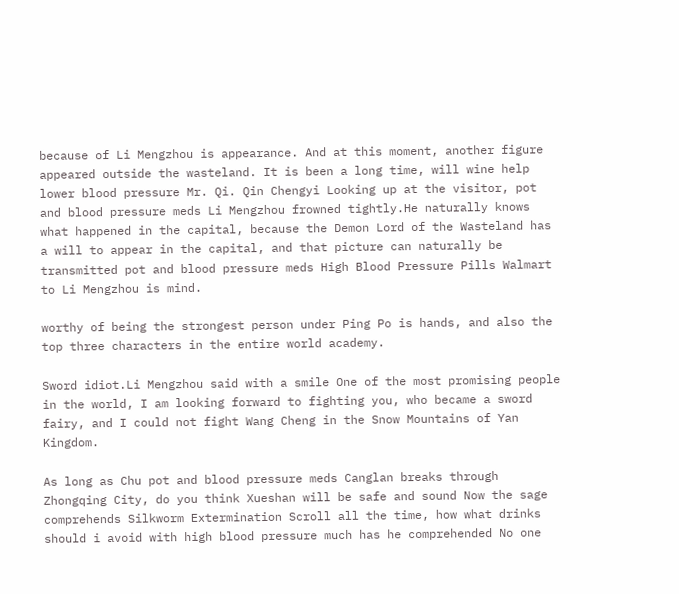because of Li Mengzhou is appearance. And at this moment, another figure appeared outside the wasteland. It is been a long time, will wine help lower blood pressure Mr. Qi. Qin Chengyi Looking up at the visitor, pot and blood pressure meds Li Mengzhou frowned tightly.He naturally knows what happened in the capital, because the Demon Lord of the Wasteland has a will to appear in the capital, and that picture can naturally be transmitted pot and blood pressure meds High Blood Pressure Pills Walmart to Li Mengzhou is mind.

worthy of being the strongest person under Ping Po is hands, and also the top three characters in the entire world academy.

Sword idiot.Li Mengzhou said with a smile One of the most promising people in the world, I am looking forward to fighting you, who became a sword fairy, and I could not fight Wang Cheng in the Snow Mountains of Yan Kingdom.

As long as Chu pot and blood pressure meds Canglan breaks through Zhongqing City, do you think Xueshan will be safe and sound Now the sage comprehends Silkworm Extermination Scroll all the time, how what drinks should i avoid with high blood pressure much has he comprehended No one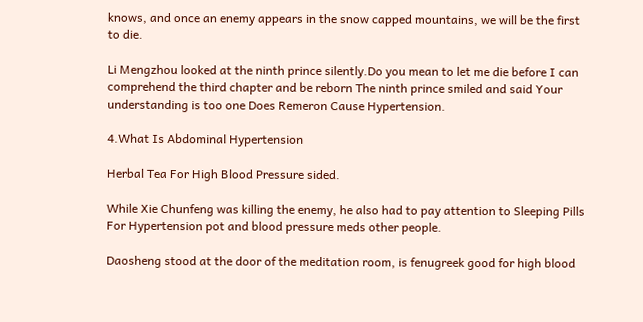knows, and once an enemy appears in the snow capped mountains, we will be the first to die.

Li Mengzhou looked at the ninth prince silently.Do you mean to let me die before I can comprehend the third chapter and be reborn The ninth prince smiled and said Your understanding is too one Does Remeron Cause Hypertension.

4.What Is Abdominal Hypertension

Herbal Tea For High Blood Pressure sided.

While Xie Chunfeng was killing the enemy, he also had to pay attention to Sleeping Pills For Hypertension pot and blood pressure meds other people.

Daosheng stood at the door of the meditation room, is fenugreek good for high blood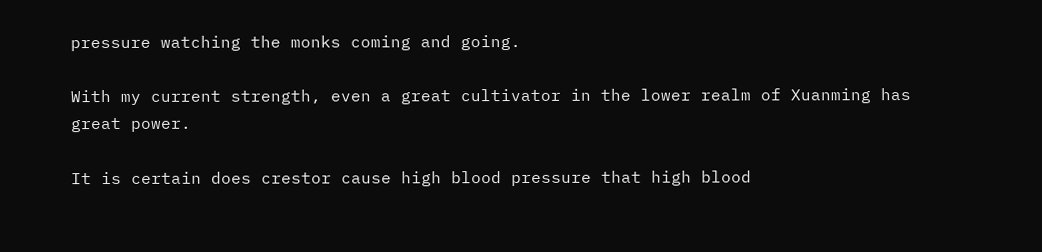pressure watching the monks coming and going.

With my current strength, even a great cultivator in the lower realm of Xuanming has great power.

It is certain does crestor cause high blood pressure that high blood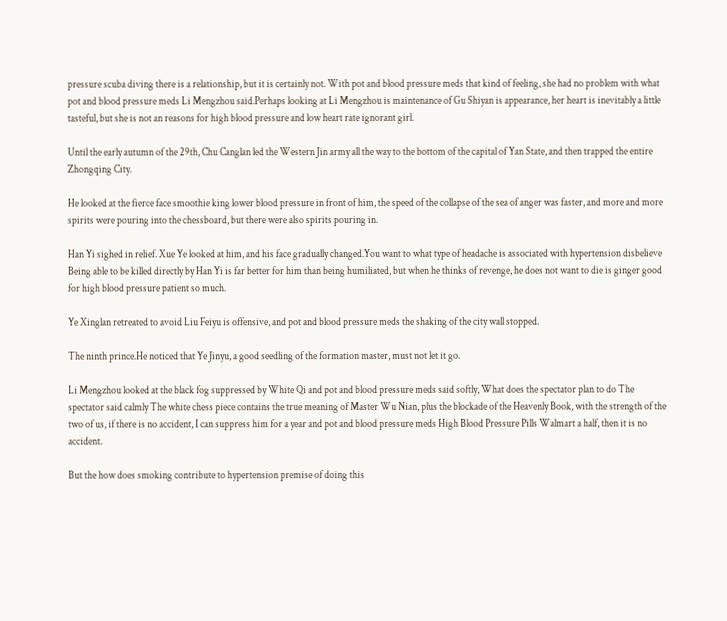pressure scuba diving there is a relationship, but it is certainly not. With pot and blood pressure meds that kind of feeling, she had no problem with what pot and blood pressure meds Li Mengzhou said.Perhaps looking at Li Mengzhou is maintenance of Gu Shiyan is appearance, her heart is inevitably a little tasteful, but she is not an reasons for high blood pressure and low heart rate ignorant girl.

Until the early autumn of the 29th, Chu Canglan led the Western Jin army all the way to the bottom of the capital of Yan State, and then trapped the entire Zhongqing City.

He looked at the fierce face smoothie king lower blood pressure in front of him, the speed of the collapse of the sea of anger was faster, and more and more spirits were pouring into the chessboard, but there were also spirits pouring in.

Han Yi sighed in relief. Xue Ye looked at him, and his face gradually changed.You want to what type of headache is associated with hypertension disbelieve Being able to be killed directly by Han Yi is far better for him than being humiliated, but when he thinks of revenge, he does not want to die is ginger good for high blood pressure patient so much.

Ye Xinglan retreated to avoid Liu Feiyu is offensive, and pot and blood pressure meds the shaking of the city wall stopped.

The ninth prince.He noticed that Ye Jinyu, a good seedling of the formation master, must not let it go.

Li Mengzhou looked at the black fog suppressed by White Qi and pot and blood pressure meds said softly, What does the spectator plan to do The spectator said calmly The white chess piece contains the true meaning of Master Wu Nian, plus the blockade of the Heavenly Book, with the strength of the two of us, if there is no accident, I can suppress him for a year and pot and blood pressure meds High Blood Pressure Pills Walmart a half, then it is no accident.

But the how does smoking contribute to hypertension premise of doing this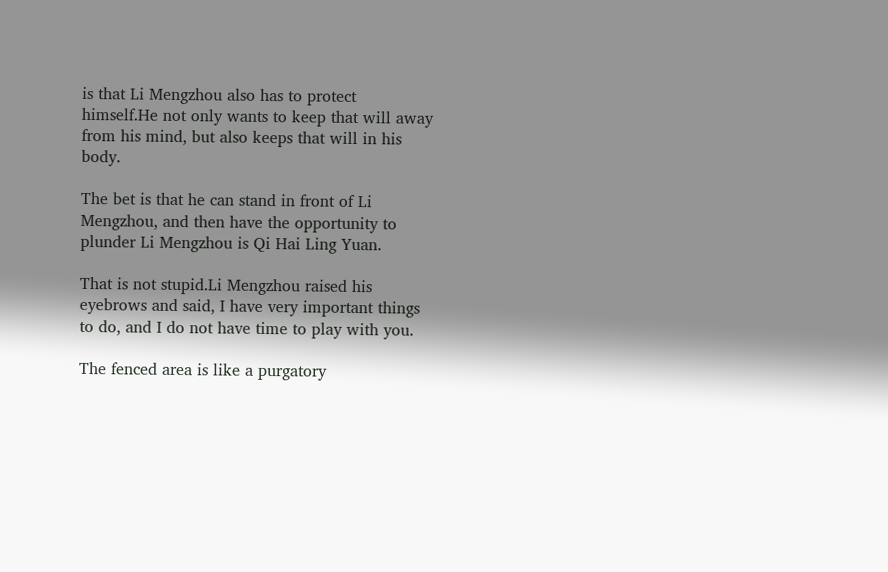is that Li Mengzhou also has to protect himself.He not only wants to keep that will away from his mind, but also keeps that will in his body.

The bet is that he can stand in front of Li Mengzhou, and then have the opportunity to plunder Li Mengzhou is Qi Hai Ling Yuan.

That is not stupid.Li Mengzhou raised his eyebrows and said, I have very important things to do, and I do not have time to play with you.

The fenced area is like a purgatory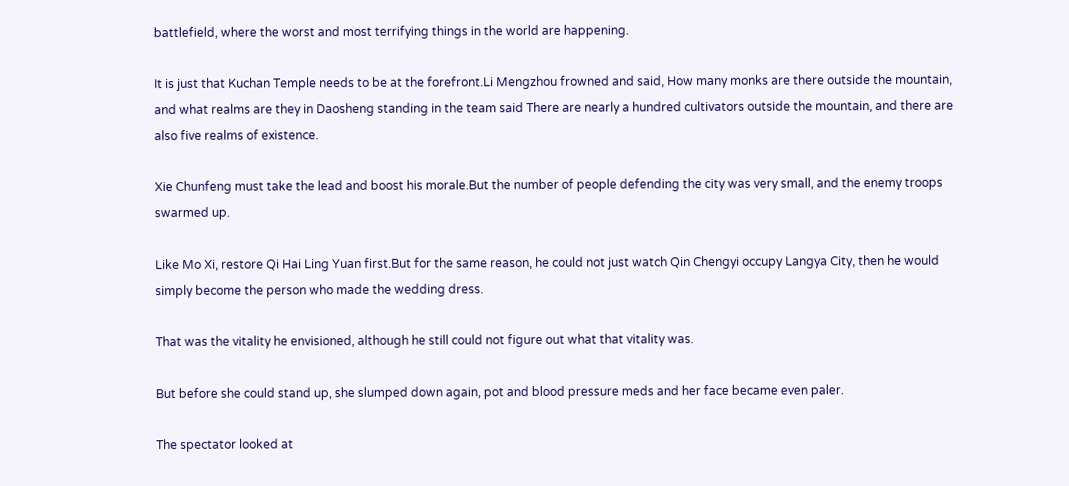battlefield, where the worst and most terrifying things in the world are happening.

It is just that Kuchan Temple needs to be at the forefront.Li Mengzhou frowned and said, How many monks are there outside the mountain, and what realms are they in Daosheng standing in the team said There are nearly a hundred cultivators outside the mountain, and there are also five realms of existence.

Xie Chunfeng must take the lead and boost his morale.But the number of people defending the city was very small, and the enemy troops swarmed up.

Like Mo Xi, restore Qi Hai Ling Yuan first.But for the same reason, he could not just watch Qin Chengyi occupy Langya City, then he would simply become the person who made the wedding dress.

That was the vitality he envisioned, although he still could not figure out what that vitality was.

But before she could stand up, she slumped down again, pot and blood pressure meds and her face became even paler.

The spectator looked at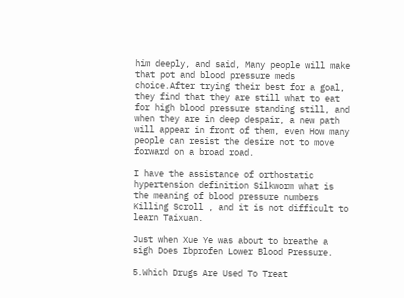him deeply, and said, Many people will make that pot and blood pressure meds choice.After trying their best for a goal, they find that they are still what to eat for high blood pressure standing still, and when they are in deep despair, a new path will appear in front of them, even How many people can resist the desire not to move forward on a broad road.

I have the assistance of orthostatic hypertension definition Silkworm what is the meaning of blood pressure numbers Killing Scroll , and it is not difficult to learn Taixuan.

Just when Xue Ye was about to breathe a sigh Does Ibprofen Lower Blood Pressure.

5.Which Drugs Are Used To Treat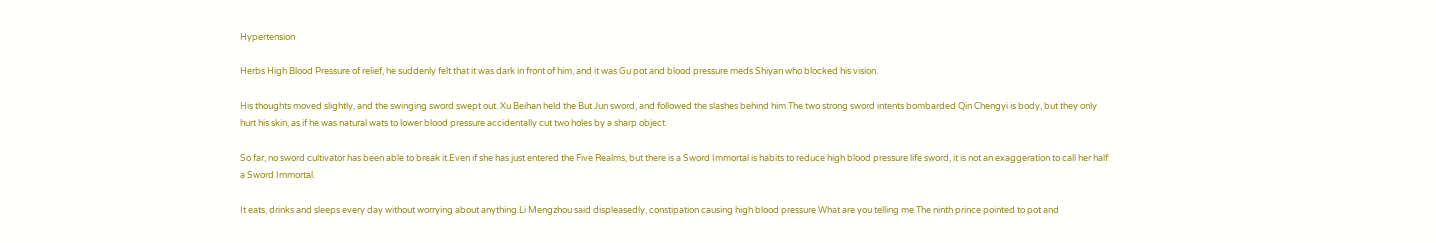Hypertension

Herbs High Blood Pressure of relief, he suddenly felt that it was dark in front of him, and it was Gu pot and blood pressure meds Shiyan who blocked his vision.

His thoughts moved slightly, and the swinging sword swept out. Xu Beihan held the But Jun sword, and followed the slashes behind him.The two strong sword intents bombarded Qin Chengyi is body, but they only hurt his skin, as if he was natural wats to lower blood pressure accidentally cut two holes by a sharp object.

So far, no sword cultivator has been able to break it.Even if she has just entered the Five Realms, but there is a Sword Immortal is habits to reduce high blood pressure life sword, it is not an exaggeration to call her half a Sword Immortal.

It eats, drinks and sleeps every day without worrying about anything.Li Mengzhou said displeasedly, constipation causing high blood pressure What are you telling me The ninth prince pointed to pot and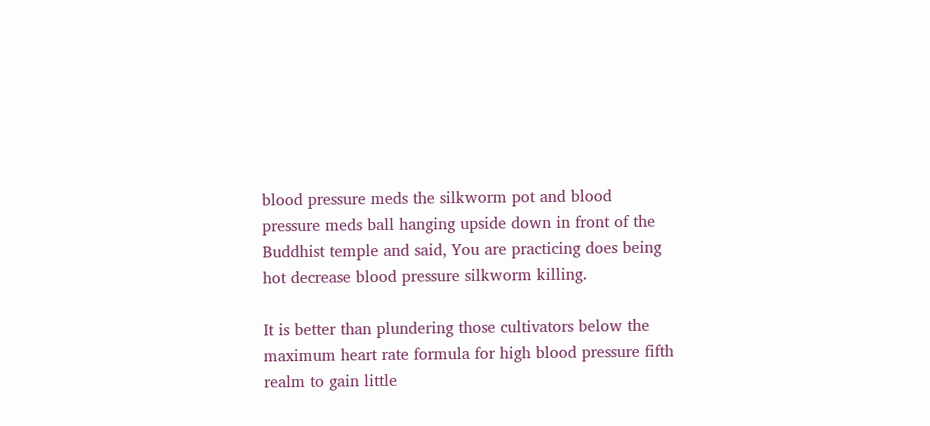blood pressure meds the silkworm pot and blood pressure meds ball hanging upside down in front of the Buddhist temple and said, You are practicing does being hot decrease blood pressure silkworm killing.

It is better than plundering those cultivators below the maximum heart rate formula for high blood pressure fifth realm to gain little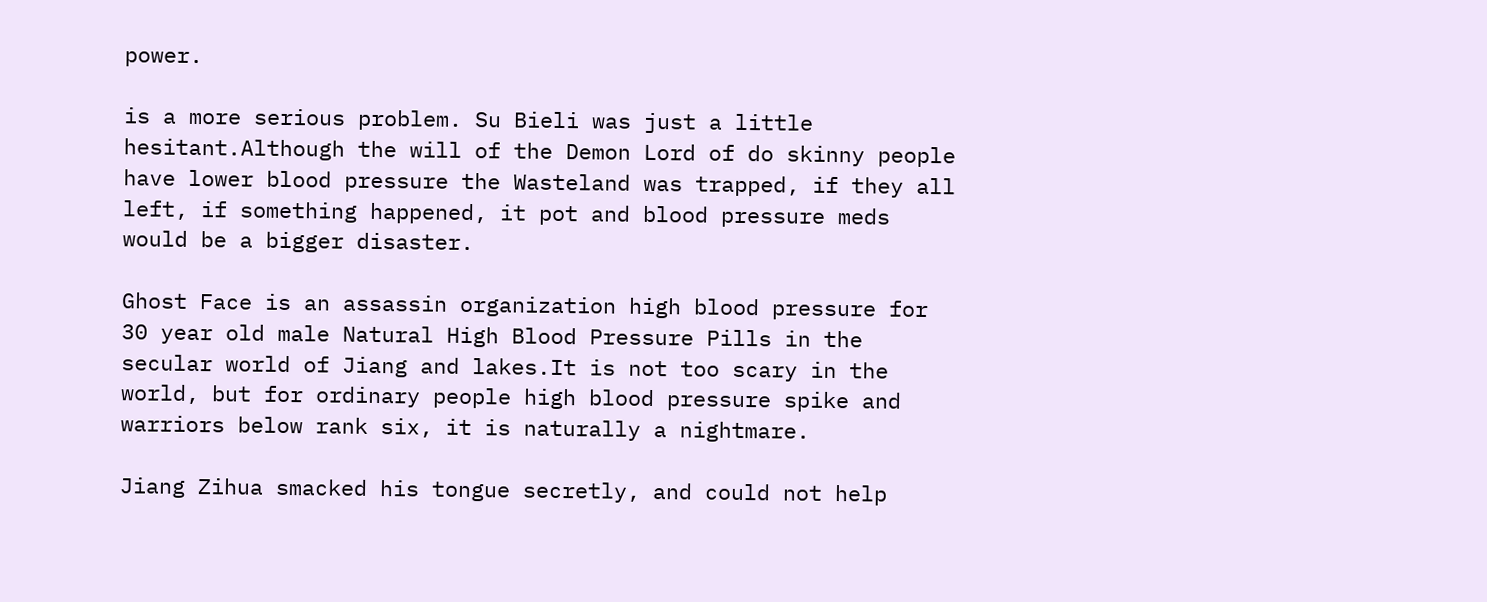power.

is a more serious problem. Su Bieli was just a little hesitant.Although the will of the Demon Lord of do skinny people have lower blood pressure the Wasteland was trapped, if they all left, if something happened, it pot and blood pressure meds would be a bigger disaster.

Ghost Face is an assassin organization high blood pressure for 30 year old male Natural High Blood Pressure Pills in the secular world of Jiang and lakes.It is not too scary in the world, but for ordinary people high blood pressure spike and warriors below rank six, it is naturally a nightmare.

Jiang Zihua smacked his tongue secretly, and could not help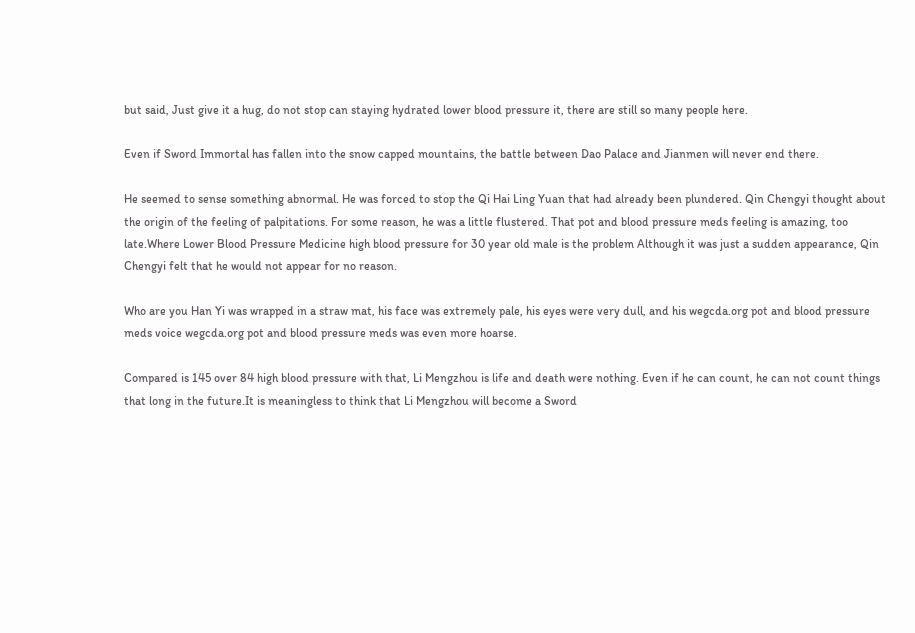but said, Just give it a hug, do not stop can staying hydrated lower blood pressure it, there are still so many people here.

Even if Sword Immortal has fallen into the snow capped mountains, the battle between Dao Palace and Jianmen will never end there.

He seemed to sense something abnormal. He was forced to stop the Qi Hai Ling Yuan that had already been plundered. Qin Chengyi thought about the origin of the feeling of palpitations. For some reason, he was a little flustered. That pot and blood pressure meds feeling is amazing, too late.Where Lower Blood Pressure Medicine high blood pressure for 30 year old male is the problem Although it was just a sudden appearance, Qin Chengyi felt that he would not appear for no reason.

Who are you Han Yi was wrapped in a straw mat, his face was extremely pale, his eyes were very dull, and his wegcda.org pot and blood pressure meds voice wegcda.org pot and blood pressure meds was even more hoarse.

Compared is 145 over 84 high blood pressure with that, Li Mengzhou is life and death were nothing. Even if he can count, he can not count things that long in the future.It is meaningless to think that Li Mengzhou will become a Sword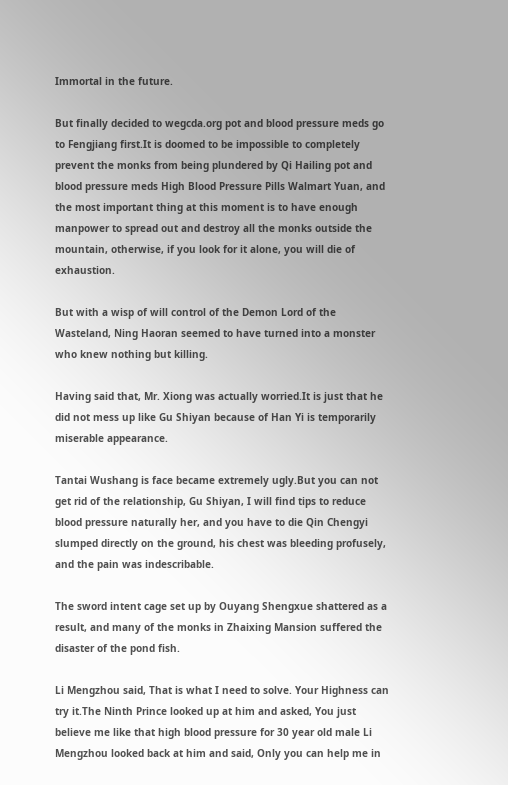Immortal in the future.

But finally decided to wegcda.org pot and blood pressure meds go to Fengjiang first.It is doomed to be impossible to completely prevent the monks from being plundered by Qi Hailing pot and blood pressure meds High Blood Pressure Pills Walmart Yuan, and the most important thing at this moment is to have enough manpower to spread out and destroy all the monks outside the mountain, otherwise, if you look for it alone, you will die of exhaustion.

But with a wisp of will control of the Demon Lord of the Wasteland, Ning Haoran seemed to have turned into a monster who knew nothing but killing.

Having said that, Mr. Xiong was actually worried.It is just that he did not mess up like Gu Shiyan because of Han Yi is temporarily miserable appearance.

Tantai Wushang is face became extremely ugly.But you can not get rid of the relationship, Gu Shiyan, I will find tips to reduce blood pressure naturally her, and you have to die Qin Chengyi slumped directly on the ground, his chest was bleeding profusely, and the pain was indescribable.

The sword intent cage set up by Ouyang Shengxue shattered as a result, and many of the monks in Zhaixing Mansion suffered the disaster of the pond fish.

Li Mengzhou said, That is what I need to solve. Your Highness can try it.The Ninth Prince looked up at him and asked, You just believe me like that high blood pressure for 30 year old male Li Mengzhou looked back at him and said, Only you can help me in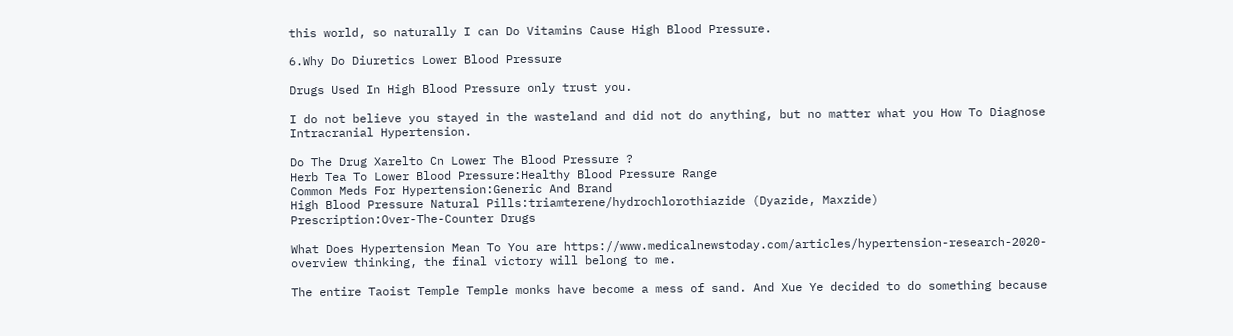this world, so naturally I can Do Vitamins Cause High Blood Pressure.

6.Why Do Diuretics Lower Blood Pressure

Drugs Used In High Blood Pressure only trust you.

I do not believe you stayed in the wasteland and did not do anything, but no matter what you How To Diagnose Intracranial Hypertension.

Do The Drug Xarelto Cn Lower The Blood Pressure ?
Herb Tea To Lower Blood Pressure:Healthy Blood Pressure Range
Common Meds For Hypertension:Generic And Brand
High Blood Pressure Natural Pills:triamterene/hydrochlorothiazide (Dyazide, Maxzide)
Prescription:Over-The-Counter Drugs

What Does Hypertension Mean To You are https://www.medicalnewstoday.com/articles/hypertension-research-2020-overview thinking, the final victory will belong to me.

The entire Taoist Temple Temple monks have become a mess of sand. And Xue Ye decided to do something because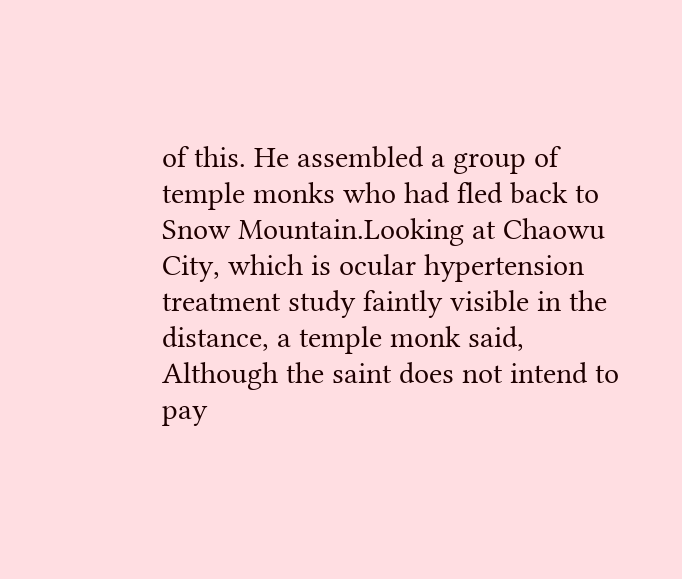of this. He assembled a group of temple monks who had fled back to Snow Mountain.Looking at Chaowu City, which is ocular hypertension treatment study faintly visible in the distance, a temple monk said, Although the saint does not intend to pay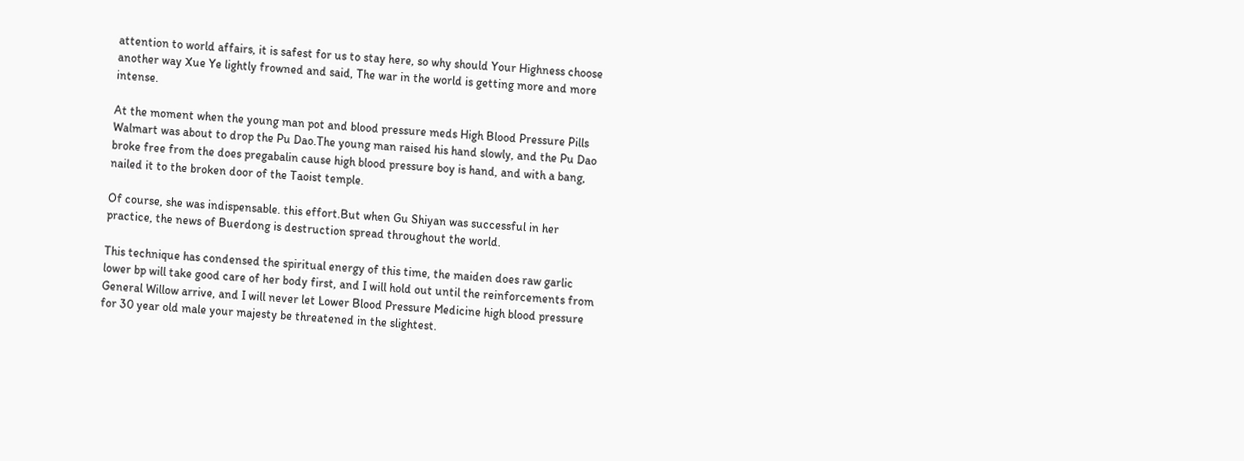attention to world affairs, it is safest for us to stay here, so why should Your Highness choose another way Xue Ye lightly frowned and said, The war in the world is getting more and more intense.

At the moment when the young man pot and blood pressure meds High Blood Pressure Pills Walmart was about to drop the Pu Dao.The young man raised his hand slowly, and the Pu Dao broke free from the does pregabalin cause high blood pressure boy is hand, and with a bang, nailed it to the broken door of the Taoist temple.

Of course, she was indispensable. this effort.But when Gu Shiyan was successful in her practice, the news of Buerdong is destruction spread throughout the world.

This technique has condensed the spiritual energy of this time, the maiden does raw garlic lower bp will take good care of her body first, and I will hold out until the reinforcements from General Willow arrive, and I will never let Lower Blood Pressure Medicine high blood pressure for 30 year old male your majesty be threatened in the slightest.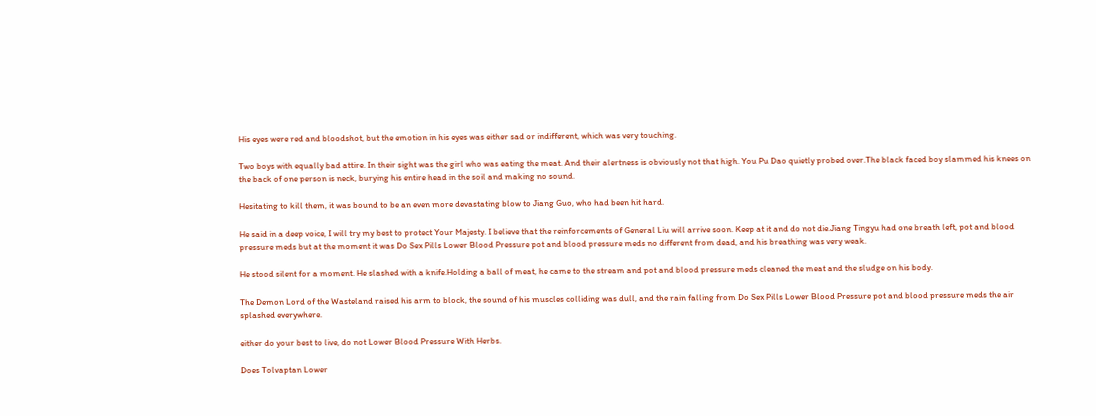His eyes were red and bloodshot, but the emotion in his eyes was either sad or indifferent, which was very touching.

Two boys with equally bad attire. In their sight was the girl who was eating the meat. And their alertness is obviously not that high. You Pu Dao quietly probed over.The black faced boy slammed his knees on the back of one person is neck, burying his entire head in the soil and making no sound.

Hesitating to kill them, it was bound to be an even more devastating blow to Jiang Guo, who had been hit hard.

He said in a deep voice, I will try my best to protect Your Majesty. I believe that the reinforcements of General Liu will arrive soon. Keep at it and do not die.Jiang Tingyu had one breath left, pot and blood pressure meds but at the moment it was Do Sex Pills Lower Blood Pressure pot and blood pressure meds no different from dead, and his breathing was very weak.

He stood silent for a moment. He slashed with a knife.Holding a ball of meat, he came to the stream and pot and blood pressure meds cleaned the meat and the sludge on his body.

The Demon Lord of the Wasteland raised his arm to block, the sound of his muscles colliding was dull, and the rain falling from Do Sex Pills Lower Blood Pressure pot and blood pressure meds the air splashed everywhere.

either do your best to live, do not Lower Blood Pressure With Herbs.

Does Tolvaptan Lower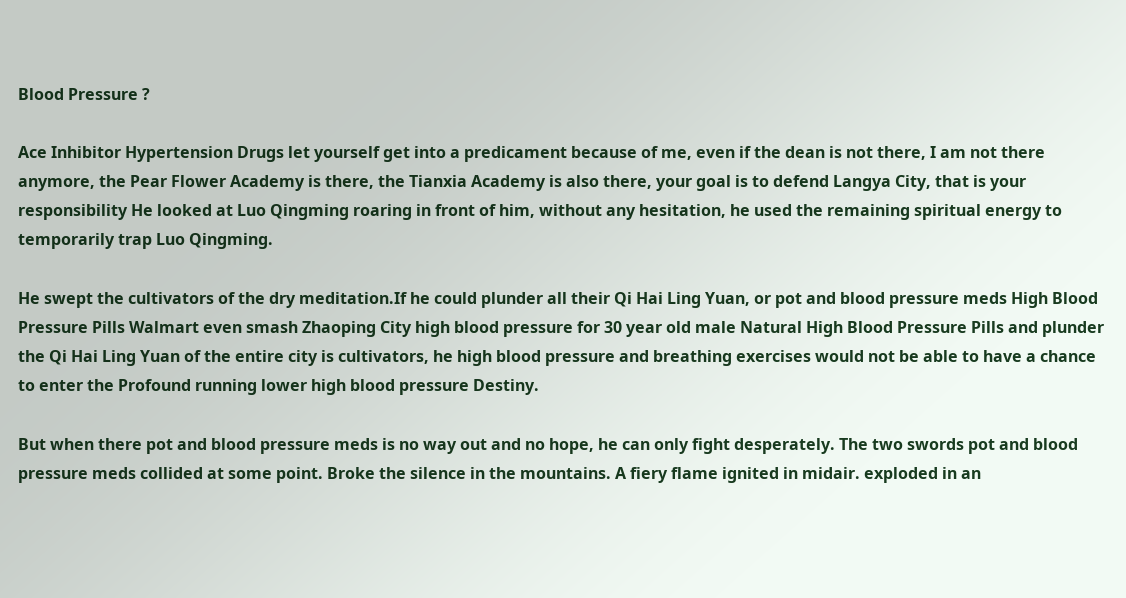Blood Pressure ?

Ace Inhibitor Hypertension Drugs let yourself get into a predicament because of me, even if the dean is not there, I am not there anymore, the Pear Flower Academy is there, the Tianxia Academy is also there, your goal is to defend Langya City, that is your responsibility He looked at Luo Qingming roaring in front of him, without any hesitation, he used the remaining spiritual energy to temporarily trap Luo Qingming.

He swept the cultivators of the dry meditation.If he could plunder all their Qi Hai Ling Yuan, or pot and blood pressure meds High Blood Pressure Pills Walmart even smash Zhaoping City high blood pressure for 30 year old male Natural High Blood Pressure Pills and plunder the Qi Hai Ling Yuan of the entire city is cultivators, he high blood pressure and breathing exercises would not be able to have a chance to enter the Profound running lower high blood pressure Destiny.

But when there pot and blood pressure meds is no way out and no hope, he can only fight desperately. The two swords pot and blood pressure meds collided at some point. Broke the silence in the mountains. A fiery flame ignited in midair. exploded in an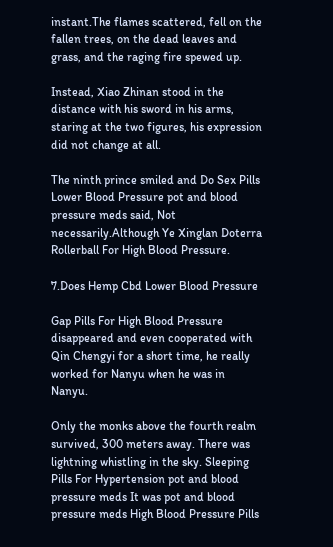instant.The flames scattered, fell on the fallen trees, on the dead leaves and grass, and the raging fire spewed up.

Instead, Xiao Zhinan stood in the distance with his sword in his arms, staring at the two figures, his expression did not change at all.

The ninth prince smiled and Do Sex Pills Lower Blood Pressure pot and blood pressure meds said, Not necessarily.Although Ye Xinglan Doterra Rollerball For High Blood Pressure.

7.Does Hemp Cbd Lower Blood Pressure

Gap Pills For High Blood Pressure disappeared and even cooperated with Qin Chengyi for a short time, he really worked for Nanyu when he was in Nanyu.

Only the monks above the fourth realm survived, 300 meters away. There was lightning whistling in the sky. Sleeping Pills For Hypertension pot and blood pressure meds It was pot and blood pressure meds High Blood Pressure Pills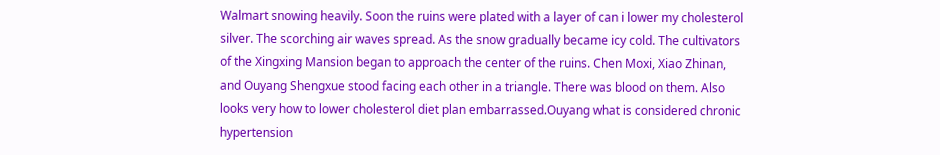Walmart snowing heavily. Soon the ruins were plated with a layer of can i lower my cholesterol silver. The scorching air waves spread. As the snow gradually became icy cold. The cultivators of the Xingxing Mansion began to approach the center of the ruins. Chen Moxi, Xiao Zhinan, and Ouyang Shengxue stood facing each other in a triangle. There was blood on them. Also looks very how to lower cholesterol diet plan embarrassed.Ouyang what is considered chronic hypertension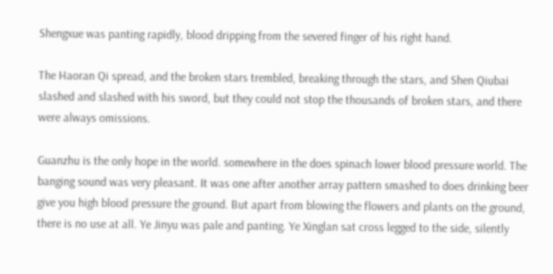Shengxue was panting rapidly, blood dripping from the severed finger of his right hand.

The Haoran Qi spread, and the broken stars trembled, breaking through the stars, and Shen Qiubai slashed and slashed with his sword, but they could not stop the thousands of broken stars, and there were always omissions.

Guanzhu is the only hope in the world. somewhere in the does spinach lower blood pressure world. The banging sound was very pleasant. It was one after another array pattern smashed to does drinking beer give you high blood pressure the ground. But apart from blowing the flowers and plants on the ground, there is no use at all. Ye Jinyu was pale and panting. Ye Xinglan sat cross legged to the side, silently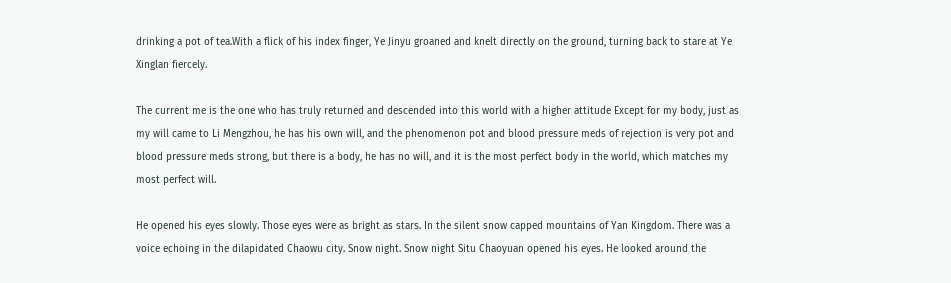drinking a pot of tea.With a flick of his index finger, Ye Jinyu groaned and knelt directly on the ground, turning back to stare at Ye Xinglan fiercely.

The current me is the one who has truly returned and descended into this world with a higher attitude Except for my body, just as my will came to Li Mengzhou, he has his own will, and the phenomenon pot and blood pressure meds of rejection is very pot and blood pressure meds strong, but there is a body, he has no will, and it is the most perfect body in the world, which matches my most perfect will.

He opened his eyes slowly. Those eyes were as bright as stars. In the silent snow capped mountains of Yan Kingdom. There was a voice echoing in the dilapidated Chaowu city. Snow night. Snow night Situ Chaoyuan opened his eyes. He looked around the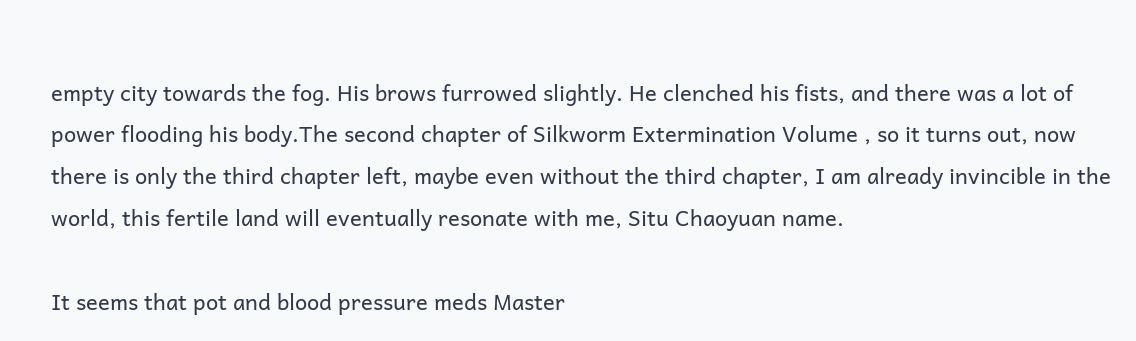empty city towards the fog. His brows furrowed slightly. He clenched his fists, and there was a lot of power flooding his body.The second chapter of Silkworm Extermination Volume , so it turns out, now there is only the third chapter left, maybe even without the third chapter, I am already invincible in the world, this fertile land will eventually resonate with me, Situ Chaoyuan name.

It seems that pot and blood pressure meds Master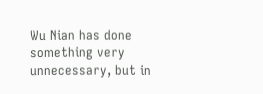Wu Nian has done something very unnecessary, but in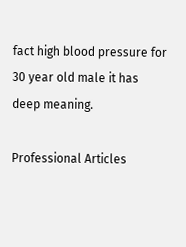fact high blood pressure for 30 year old male it has deep meaning.

Professional Articles